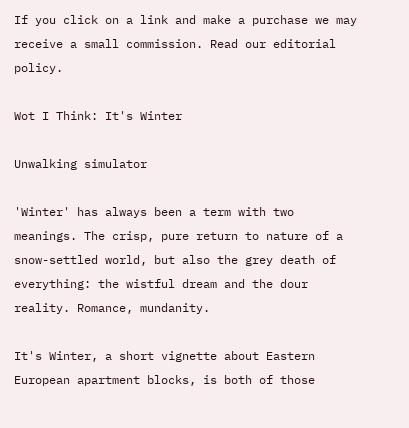If you click on a link and make a purchase we may receive a small commission. Read our editorial policy.

Wot I Think: It's Winter

Unwalking simulator

'Winter' has always been a term with two meanings. The crisp, pure return to nature of a snow-settled world, but also the grey death of everything: the wistful dream and the dour reality. Romance, mundanity.

It's Winter, a short vignette about Eastern European apartment blocks, is both of those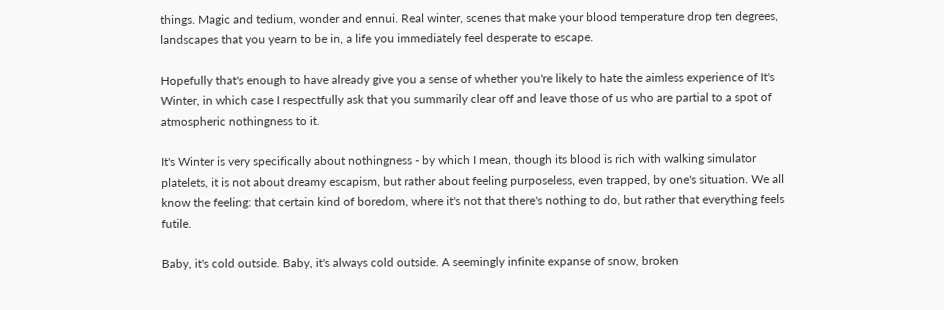things. Magic and tedium, wonder and ennui. Real winter, scenes that make your blood temperature drop ten degrees, landscapes that you yearn to be in, a life you immediately feel desperate to escape.

Hopefully that's enough to have already give you a sense of whether you're likely to hate the aimless experience of It's Winter, in which case I respectfully ask that you summarily clear off and leave those of us who are partial to a spot of atmospheric nothingness to it.

It's Winter is very specifically about nothingness - by which I mean, though its blood is rich with walking simulator platelets, it is not about dreamy escapism, but rather about feeling purposeless, even trapped, by one's situation. We all know the feeling: that certain kind of boredom, where it's not that there's nothing to do, but rather that everything feels futile.

Baby, it's cold outside. Baby, it's always cold outside. A seemingly infinite expanse of snow, broken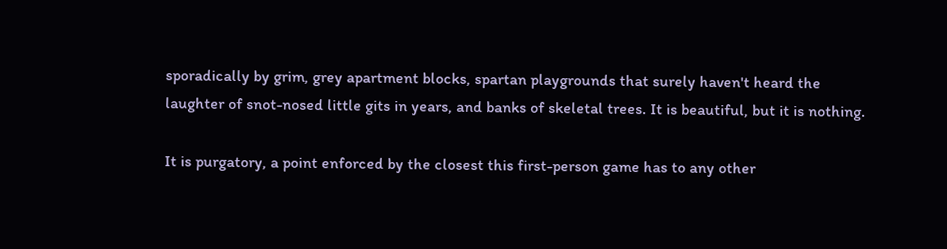sporadically by grim, grey apartment blocks, spartan playgrounds that surely haven't heard the laughter of snot-nosed little gits in years, and banks of skeletal trees. It is beautiful, but it is nothing.

It is purgatory, a point enforced by the closest this first-person game has to any other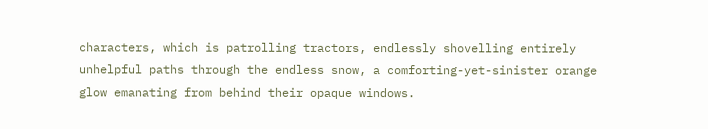characters, which is patrolling tractors, endlessly shovelling entirely unhelpful paths through the endless snow, a comforting-yet-sinister orange glow emanating from behind their opaque windows.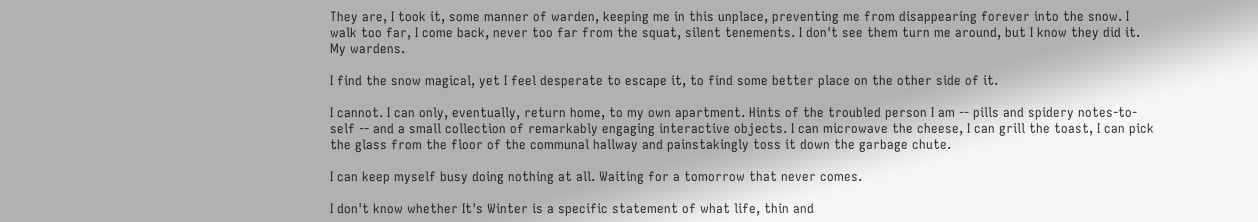They are, I took it, some manner of warden, keeping me in this unplace, preventing me from disappearing forever into the snow. I walk too far, I come back, never too far from the squat, silent tenements. I don't see them turn me around, but I know they did it. My wardens.

I find the snow magical, yet I feel desperate to escape it, to find some better place on the other side of it.

I cannot. I can only, eventually, return home, to my own apartment. Hints of the troubled person I am -- pills and spidery notes-to-self -- and a small collection of remarkably engaging interactive objects. I can microwave the cheese, I can grill the toast, I can pick the glass from the floor of the communal hallway and painstakingly toss it down the garbage chute.

I can keep myself busy doing nothing at all. Waiting for a tomorrow that never comes.

I don't know whether It's Winter is a specific statement of what life, thin and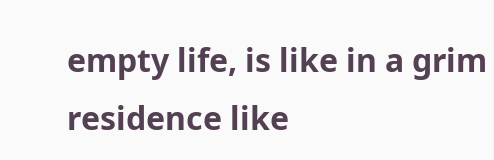empty life, is like in a grim residence like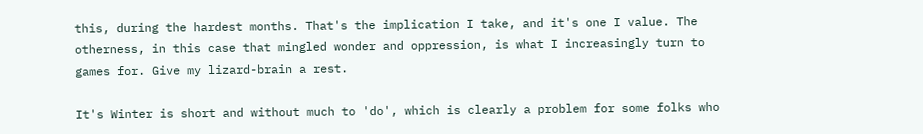this, during the hardest months. That's the implication I take, and it's one I value. The otherness, in this case that mingled wonder and oppression, is what I increasingly turn to games for. Give my lizard-brain a rest.

It's Winter is short and without much to 'do', which is clearly a problem for some folks who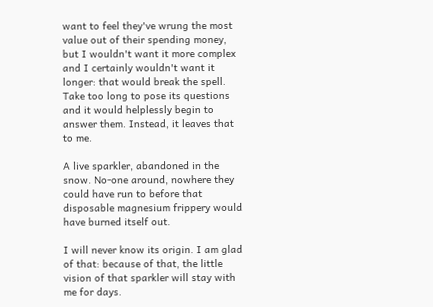want to feel they've wrung the most value out of their spending money, but I wouldn't want it more complex and I certainly wouldn't want it longer: that would break the spell. Take too long to pose its questions and it would helplessly begin to answer them. Instead, it leaves that to me.

A live sparkler, abandoned in the snow. No-one around, nowhere they could have run to before that disposable magnesium frippery would have burned itself out.

I will never know its origin. I am glad of that: because of that, the little vision of that sparkler will stay with me for days.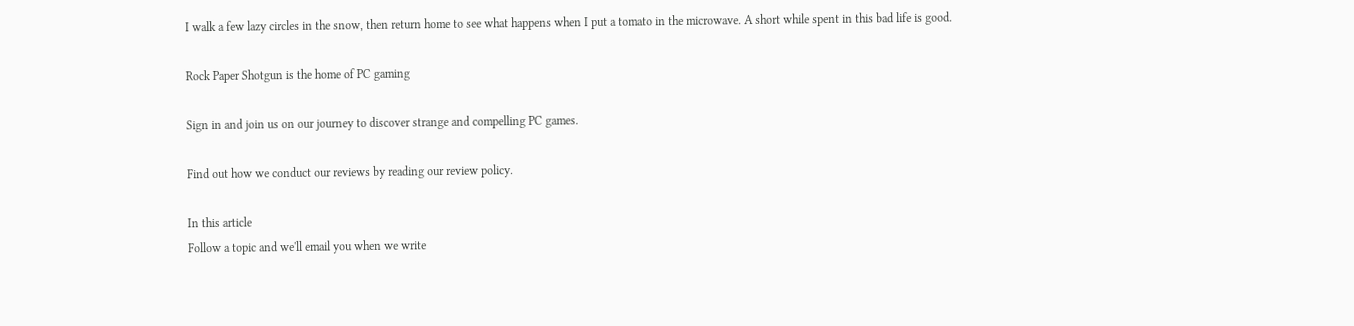I walk a few lazy circles in the snow, then return home to see what happens when I put a tomato in the microwave. A short while spent in this bad life is good.

Rock Paper Shotgun is the home of PC gaming

Sign in and join us on our journey to discover strange and compelling PC games.

Find out how we conduct our reviews by reading our review policy.

In this article
Follow a topic and we'll email you when we write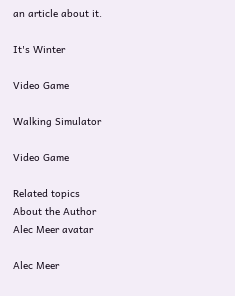an article about it.

It's Winter

Video Game

Walking Simulator

Video Game

Related topics
About the Author
Alec Meer avatar

Alec Meer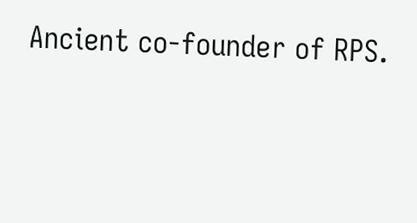Ancient co-founder of RPS.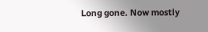Long gone. Now mostly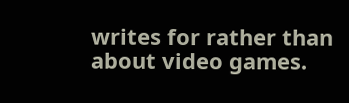writes for rather than about video games.